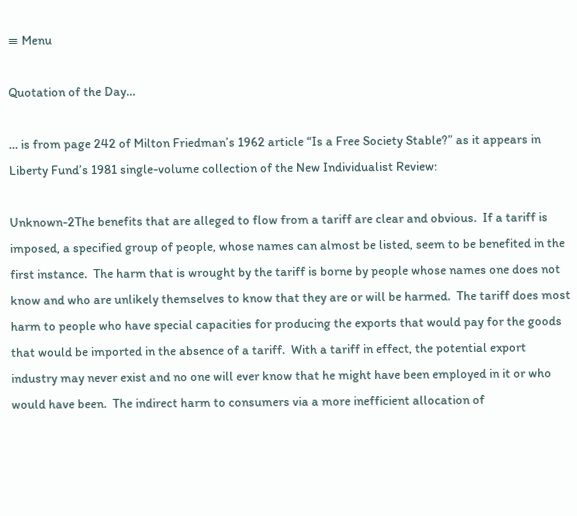≡ Menu

Quotation of the Day…

… is from page 242 of Milton Friedman’s 1962 article “Is a Free Society Stable?” as it appears in Liberty Fund’s 1981 single-volume collection of the New Individualist Review:

Unknown-2The benefits that are alleged to flow from a tariff are clear and obvious.  If a tariff is imposed, a specified group of people, whose names can almost be listed, seem to be benefited in the first instance.  The harm that is wrought by the tariff is borne by people whose names one does not know and who are unlikely themselves to know that they are or will be harmed.  The tariff does most harm to people who have special capacities for producing the exports that would pay for the goods that would be imported in the absence of a tariff.  With a tariff in effect, the potential export industry may never exist and no one will ever know that he might have been employed in it or who would have been.  The indirect harm to consumers via a more inefficient allocation of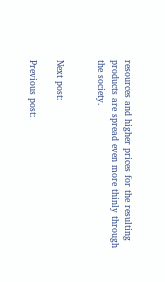resources and higher prices for the resulting products are spread even more thinly through the society.


Next post:

Previous post: